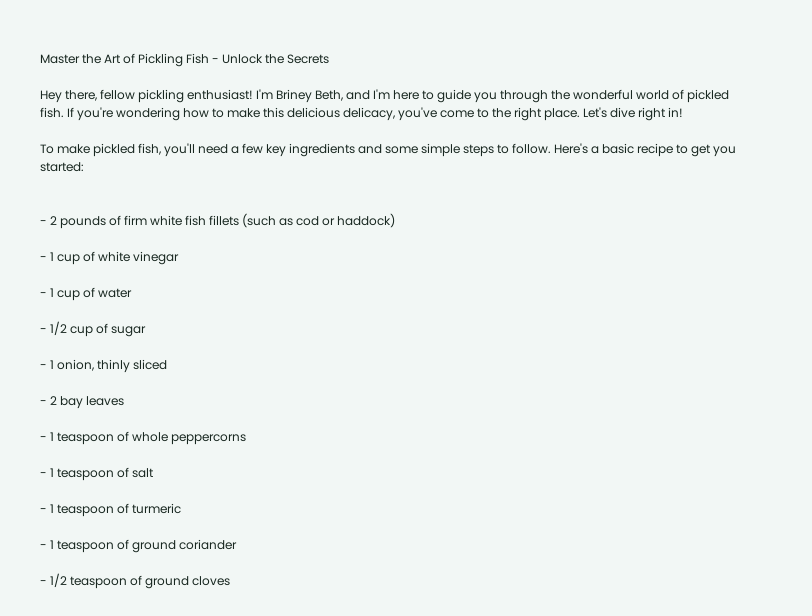Master the Art of Pickling Fish - Unlock the Secrets

Hey there, fellow pickling enthusiast! I'm Briney Beth, and I'm here to guide you through the wonderful world of pickled fish. If you're wondering how to make this delicious delicacy, you've come to the right place. Let's dive right in!

To make pickled fish, you'll need a few key ingredients and some simple steps to follow. Here's a basic recipe to get you started:


- 2 pounds of firm white fish fillets (such as cod or haddock)

- 1 cup of white vinegar

- 1 cup of water

- 1/2 cup of sugar

- 1 onion, thinly sliced

- 2 bay leaves

- 1 teaspoon of whole peppercorns

- 1 teaspoon of salt

- 1 teaspoon of turmeric

- 1 teaspoon of ground coriander

- 1/2 teaspoon of ground cloves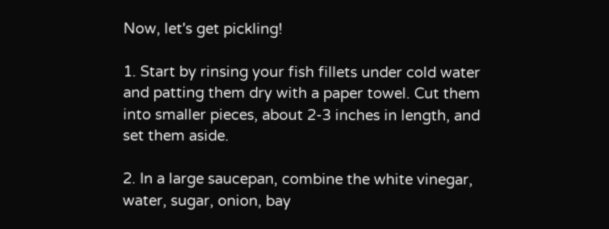Now, let's get pickling!

1. Start by rinsing your fish fillets under cold water and patting them dry with a paper towel. Cut them into smaller pieces, about 2-3 inches in length, and set them aside.

2. In a large saucepan, combine the white vinegar, water, sugar, onion, bay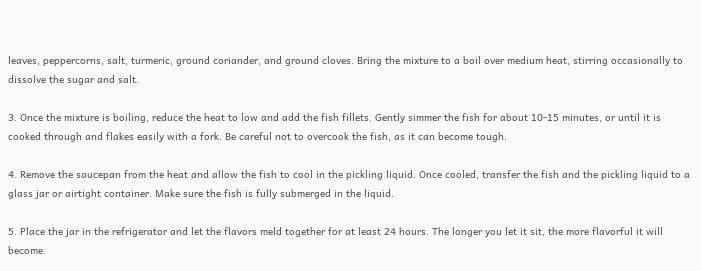leaves, peppercorns, salt, turmeric, ground coriander, and ground cloves. Bring the mixture to a boil over medium heat, stirring occasionally to dissolve the sugar and salt.

3. Once the mixture is boiling, reduce the heat to low and add the fish fillets. Gently simmer the fish for about 10-15 minutes, or until it is cooked through and flakes easily with a fork. Be careful not to overcook the fish, as it can become tough.

4. Remove the saucepan from the heat and allow the fish to cool in the pickling liquid. Once cooled, transfer the fish and the pickling liquid to a glass jar or airtight container. Make sure the fish is fully submerged in the liquid.

5. Place the jar in the refrigerator and let the flavors meld together for at least 24 hours. The longer you let it sit, the more flavorful it will become.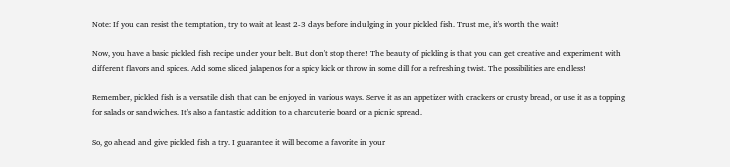Note: If you can resist the temptation, try to wait at least 2-3 days before indulging in your pickled fish. Trust me, it's worth the wait!

Now, you have a basic pickled fish recipe under your belt. But don't stop there! The beauty of pickling is that you can get creative and experiment with different flavors and spices. Add some sliced jalapenos for a spicy kick or throw in some dill for a refreshing twist. The possibilities are endless!

Remember, pickled fish is a versatile dish that can be enjoyed in various ways. Serve it as an appetizer with crackers or crusty bread, or use it as a topping for salads or sandwiches. It's also a fantastic addition to a charcuterie board or a picnic spread.

So, go ahead and give pickled fish a try. I guarantee it will become a favorite in your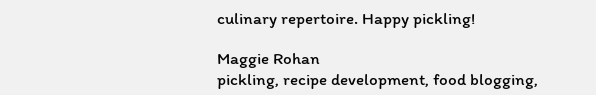culinary repertoire. Happy pickling!

Maggie Rohan
pickling, recipe development, food blogging,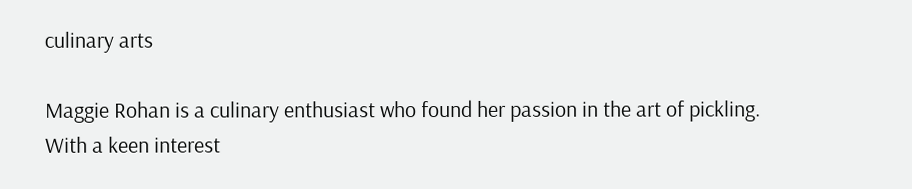culinary arts

Maggie Rohan is a culinary enthusiast who found her passion in the art of pickling. With a keen interest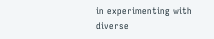in experimenting with diverse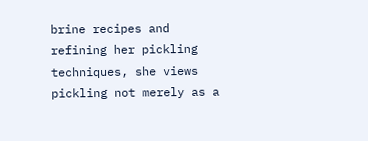brine recipes and refining her pickling techniques, she views pickling not merely as a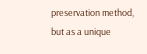preservation method, but as a unique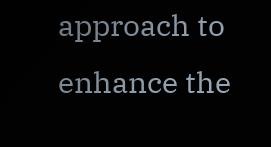approach to enhance the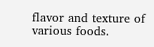flavor and texture of various foods.